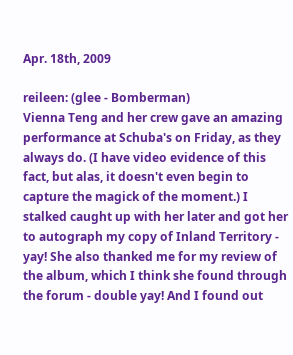Apr. 18th, 2009

reileen: (glee - Bomberman)
Vienna Teng and her crew gave an amazing performance at Schuba's on Friday, as they always do. (I have video evidence of this fact, but alas, it doesn't even begin to capture the magick of the moment.) I stalked caught up with her later and got her to autograph my copy of Inland Territory - yay! She also thanked me for my review of the album, which I think she found through the forum - double yay! And I found out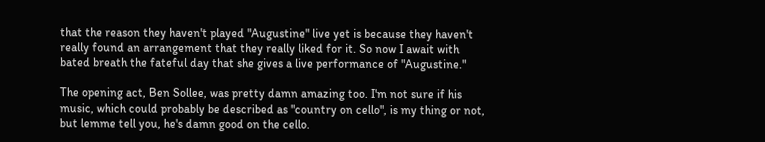that the reason they haven't played "Augustine" live yet is because they haven't really found an arrangement that they really liked for it. So now I await with bated breath the fateful day that she gives a live performance of "Augustine."

The opening act, Ben Sollee, was pretty damn amazing too. I'm not sure if his music, which could probably be described as "country on cello", is my thing or not, but lemme tell you, he's damn good on the cello.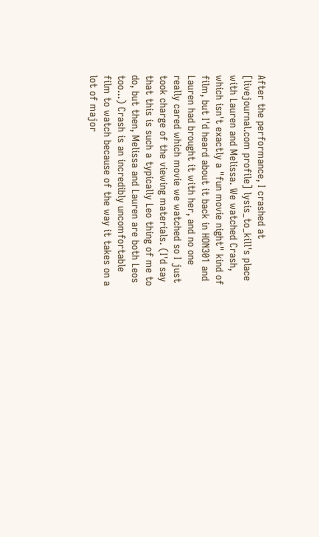After the performance, I crashed at [livejournal.com profile] lysis_to_kill's place with Lauren and Melissa. We watched Crash, which isn't exactly a "fun movie night" kind of film, but I'd heard about it back in HON301 and Lauren had brought it with her, and no one really cared which movie we watched so I just took charge of the viewing materials. (I'd say that this is such a typically Leo thing of me to do, but then, Melissa and Lauren are both Leos too...) Crash is an incredibly uncomfortable film to watch because of the way it takes on a lot of major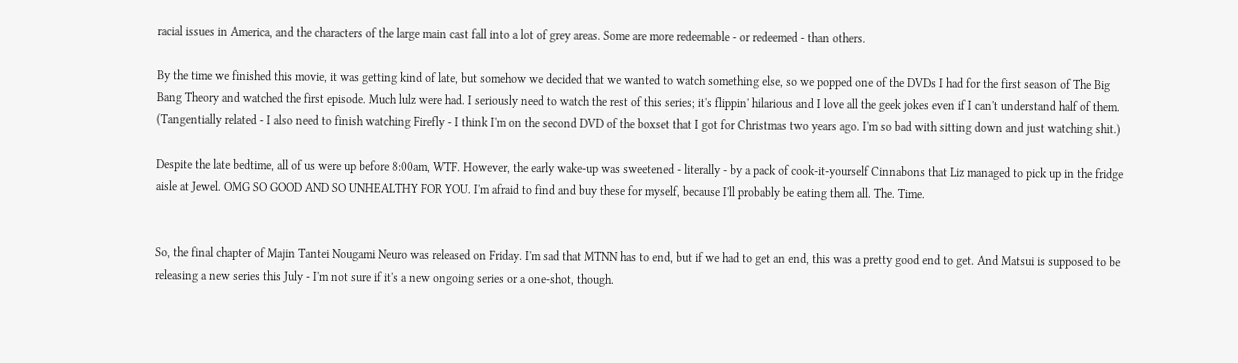racial issues in America, and the characters of the large main cast fall into a lot of grey areas. Some are more redeemable - or redeemed - than others.

By the time we finished this movie, it was getting kind of late, but somehow we decided that we wanted to watch something else, so we popped one of the DVDs I had for the first season of The Big Bang Theory and watched the first episode. Much lulz were had. I seriously need to watch the rest of this series; it's flippin' hilarious and I love all the geek jokes even if I can't understand half of them. (Tangentially related - I also need to finish watching Firefly - I think I'm on the second DVD of the boxset that I got for Christmas two years ago. I'm so bad with sitting down and just watching shit.)

Despite the late bedtime, all of us were up before 8:00am, WTF. However, the early wake-up was sweetened - literally - by a pack of cook-it-yourself Cinnabons that Liz managed to pick up in the fridge aisle at Jewel. OMG SO GOOD AND SO UNHEALTHY FOR YOU. I'm afraid to find and buy these for myself, because I'll probably be eating them all. The. Time.


So, the final chapter of Majin Tantei Nougami Neuro was released on Friday. I'm sad that MTNN has to end, but if we had to get an end, this was a pretty good end to get. And Matsui is supposed to be releasing a new series this July - I'm not sure if it's a new ongoing series or a one-shot, though.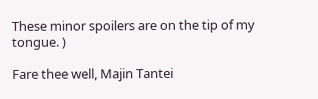These minor spoilers are on the tip of my tongue. )

Fare thee well, Majin Tantei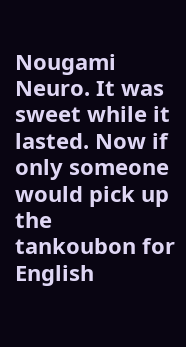Nougami Neuro. It was sweet while it lasted. Now if only someone would pick up the tankoubon for English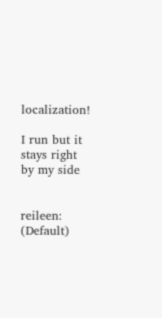localization!

I run but it stays right by my side


reileen: (Default)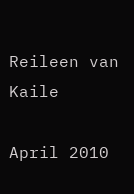Reileen van Kaile

April 2010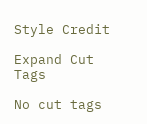Style Credit

Expand Cut Tags

No cut tags